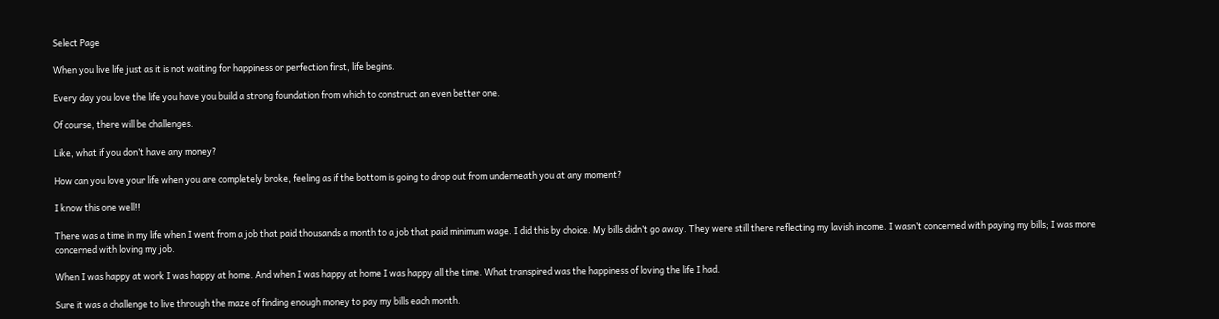Select Page

When you live life just as it is not waiting for happiness or perfection first, life begins.

Every day you love the life you have you build a strong foundation from which to construct an even better one.

Of course, there will be challenges.

Like, what if you don’t have any money?

How can you love your life when you are completely broke, feeling as if the bottom is going to drop out from underneath you at any moment?

I know this one well!!

There was a time in my life when I went from a job that paid thousands a month to a job that paid minimum wage. I did this by choice. My bills didn’t go away. They were still there reflecting my lavish income. I wasn’t concerned with paying my bills; I was more concerned with loving my job.

When I was happy at work I was happy at home. And when I was happy at home I was happy all the time. What transpired was the happiness of loving the life I had.

Sure it was a challenge to live through the maze of finding enough money to pay my bills each month.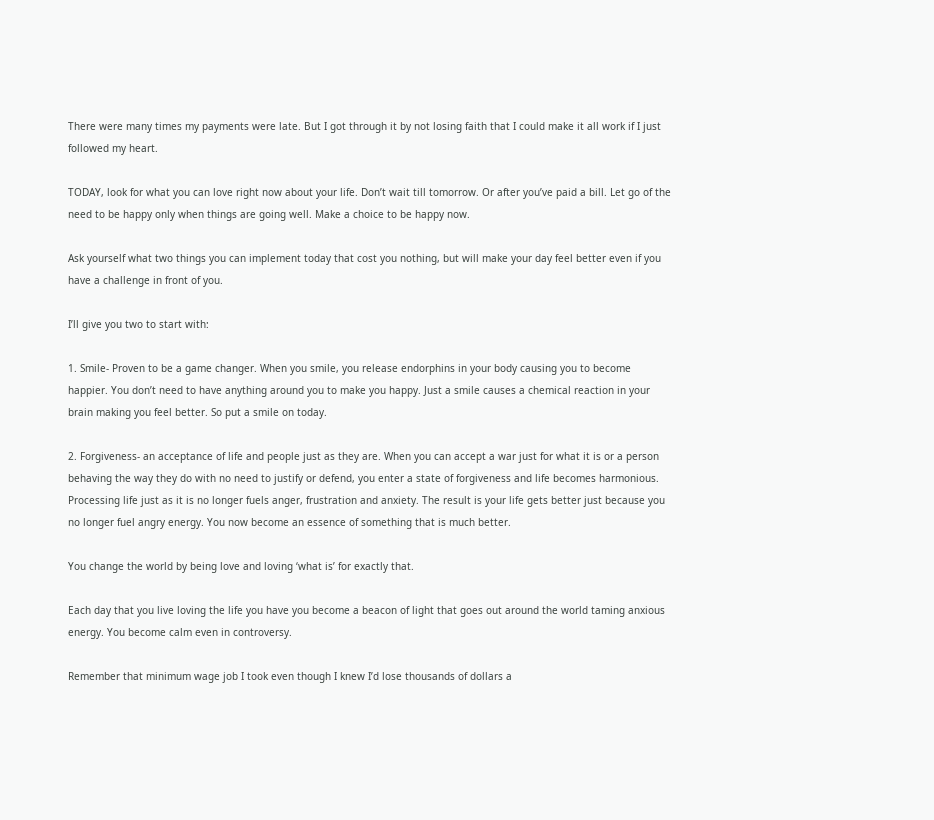There were many times my payments were late. But I got through it by not losing faith that I could make it all work if I just followed my heart.

TODAY, look for what you can love right now about your life. Don’t wait till tomorrow. Or after you’ve paid a bill. Let go of the need to be happy only when things are going well. Make a choice to be happy now.

Ask yourself what two things you can implement today that cost you nothing, but will make your day feel better even if you have a challenge in front of you.

I’ll give you two to start with:

1. Smile- Proven to be a game changer. When you smile, you release endorphins in your body causing you to become happier. You don’t need to have anything around you to make you happy. Just a smile causes a chemical reaction in your brain making you feel better. So put a smile on today.

2. Forgiveness- an acceptance of life and people just as they are. When you can accept a war just for what it is or a person behaving the way they do with no need to justify or defend, you enter a state of forgiveness and life becomes harmonious. Processing life just as it is no longer fuels anger, frustration and anxiety. The result is your life gets better just because you no longer fuel angry energy. You now become an essence of something that is much better.

You change the world by being love and loving ‘what is’ for exactly that.

Each day that you live loving the life you have you become a beacon of light that goes out around the world taming anxious energy. You become calm even in controversy.

Remember that minimum wage job I took even though I knew I’d lose thousands of dollars a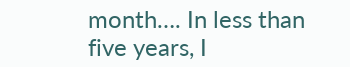month…. In less than five years, I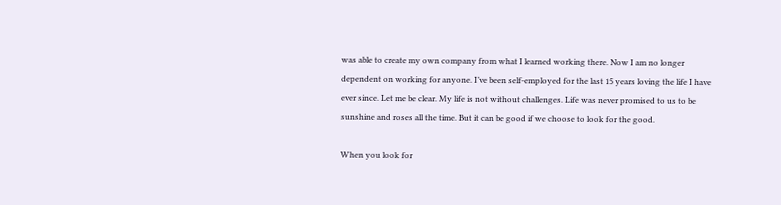was able to create my own company from what I learned working there. Now I am no longer dependent on working for anyone. I’ve been self-employed for the last 15 years loving the life I have ever since. Let me be clear. My life is not without challenges. Life was never promised to us to be sunshine and roses all the time. But it can be good if we choose to look for the good.

When you look for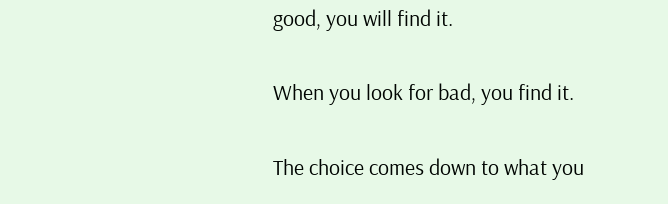good, you will find it.

When you look for bad, you find it.

The choice comes down to what you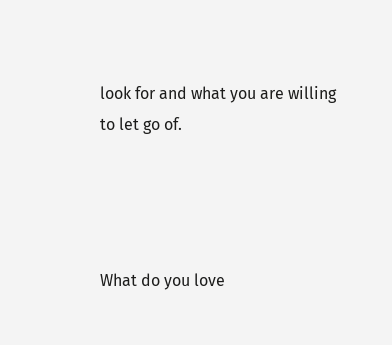look for and what you are willing to let go of.




What do you love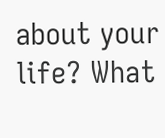about your life? What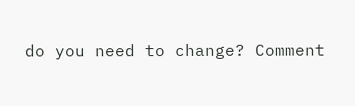do you need to change? Comment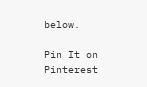below.

Pin It on Pinterest